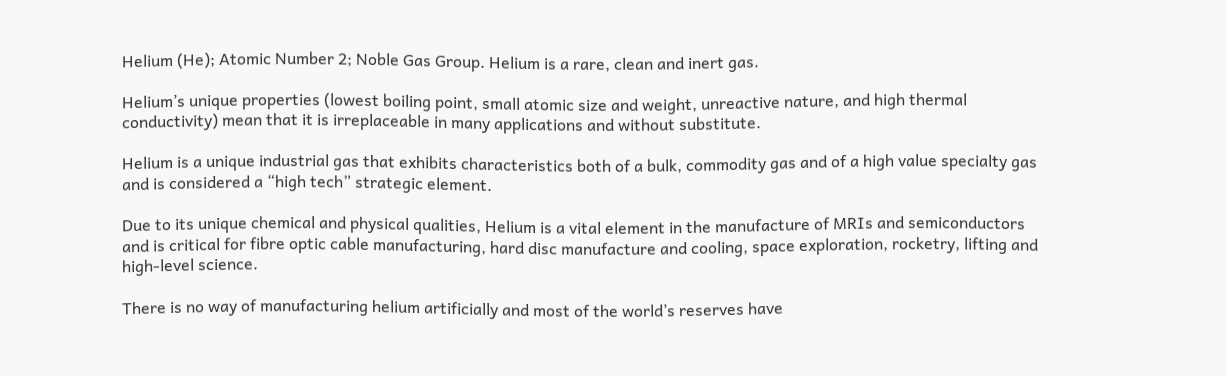Helium (He); Atomic Number 2; Noble Gas Group. Helium is a rare, clean and inert gas.

Helium’s unique properties (lowest boiling point, small atomic size and weight, unreactive nature, and high thermal conductivity) mean that it is irreplaceable in many applications and without substitute.

Helium is a unique industrial gas that exhibits characteristics both of a bulk, commodity gas and of a high value specialty gas and is considered a “high tech” strategic element.

Due to its unique chemical and physical qualities, Helium is a vital element in the manufacture of MRIs and semiconductors and is critical for fibre optic cable manufacturing, hard disc manufacture and cooling, space exploration, rocketry, lifting and high-level science.

There is no way of manufacturing helium artificially and most of the world’s reserves have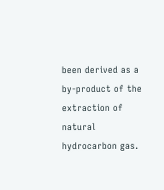been derived as a by-product of the extraction of natural hydrocarbon gas.